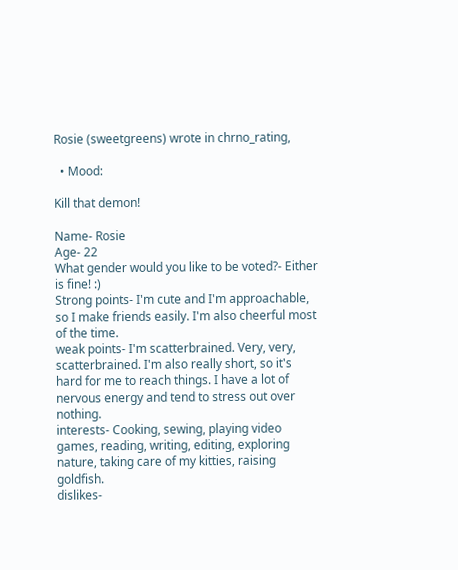Rosie (sweetgreens) wrote in chrno_rating,

  • Mood:

Kill that demon!

Name- Rosie
Age- 22
What gender would you like to be voted?- Either is fine! :)
Strong points- I'm cute and I'm approachable, so I make friends easily. I'm also cheerful most of the time.
weak points- I'm scatterbrained. Very, very, scatterbrained. I'm also really short, so it's hard for me to reach things. I have a lot of nervous energy and tend to stress out over nothing.
interests- Cooking, sewing, playing video games, reading, writing, editing, exploring nature, taking care of my kitties, raising goldfish.
dislikes-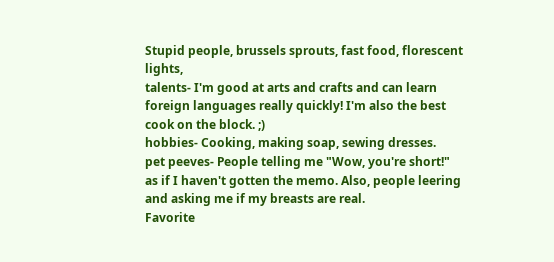Stupid people, brussels sprouts, fast food, florescent lights,
talents- I'm good at arts and crafts and can learn foreign languages really quickly! I'm also the best cook on the block. ;)
hobbies- Cooking, making soap, sewing dresses.
pet peeves- People telling me "Wow, you're short!" as if I haven't gotten the memo. Also, people leering and asking me if my breasts are real.
Favorite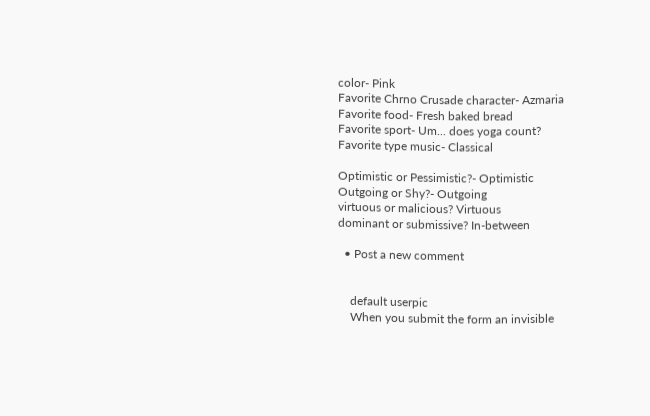color- Pink
Favorite Chrno Crusade character- Azmaria
Favorite food- Fresh baked bread
Favorite sport- Um... does yoga count?
Favorite type music- Classical

Optimistic or Pessimistic?- Optimistic
Outgoing or Shy?- Outgoing
virtuous or malicious? Virtuous
dominant or submissive? In-between

  • Post a new comment


    default userpic
    When you submit the form an invisible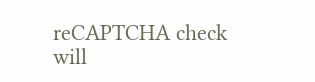reCAPTCHA check will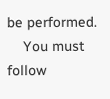be performed.
    You must follow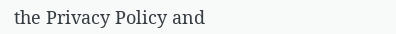the Privacy Policy and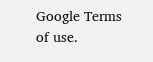Google Terms of use.